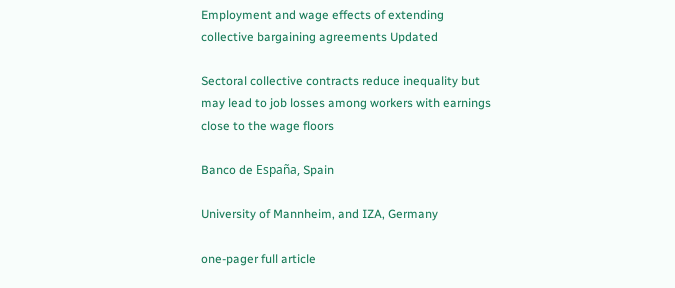Employment and wage effects of extending collective bargaining agreements Updated

Sectoral collective contracts reduce inequality but may lead to job losses among workers with earnings close to the wage floors

Banco de España, Spain

University of Mannheim, and IZA, Germany

one-pager full article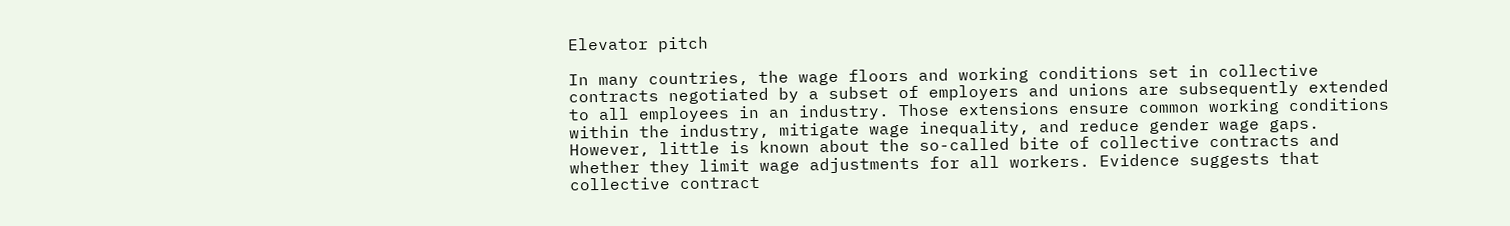Elevator pitch

In many countries, the wage floors and working conditions set in collective contracts negotiated by a subset of employers and unions are subsequently extended to all employees in an industry. Those extensions ensure common working conditions within the industry, mitigate wage inequality, and reduce gender wage gaps. However, little is known about the so-called bite of collective contracts and whether they limit wage adjustments for all workers. Evidence suggests that collective contract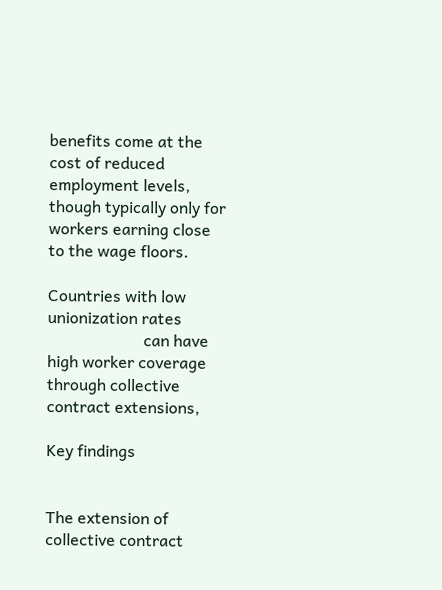benefits come at the cost of reduced employment levels, though typically only for workers earning close to the wage floors.

Countries with low unionization rates
                        can have high worker coverage through collective contract extensions,

Key findings


The extension of collective contract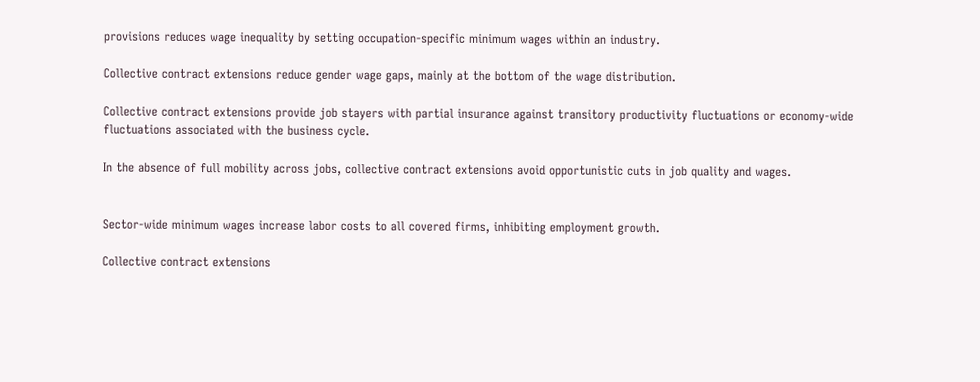provisions reduces wage inequality by setting occupation-specific minimum wages within an industry.

Collective contract extensions reduce gender wage gaps, mainly at the bottom of the wage distribution.

Collective contract extensions provide job stayers with partial insurance against transitory productivity fluctuations or economy-wide fluctuations associated with the business cycle.

In the absence of full mobility across jobs, collective contract extensions avoid opportunistic cuts in job quality and wages.


Sector-wide minimum wages increase labor costs to all covered firms, inhibiting employment growth.

Collective contract extensions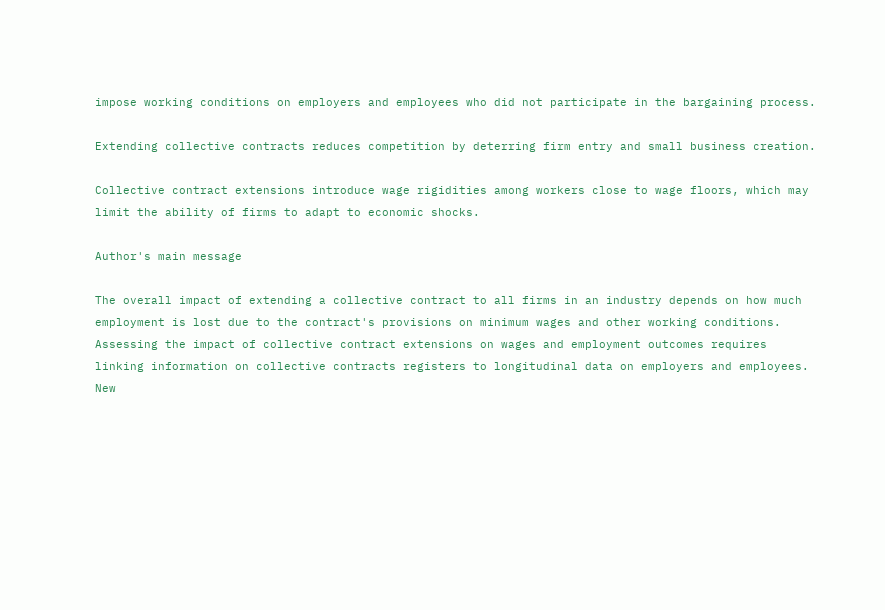impose working conditions on employers and employees who did not participate in the bargaining process.

Extending collective contracts reduces competition by deterring firm entry and small business creation.

Collective contract extensions introduce wage rigidities among workers close to wage floors, which may limit the ability of firms to adapt to economic shocks.

Author's main message

The overall impact of extending a collective contract to all firms in an industry depends on how much employment is lost due to the contract's provisions on minimum wages and other working conditions. Assessing the impact of collective contract extensions on wages and employment outcomes requires linking information on collective contracts registers to longitudinal data on employers and employees. New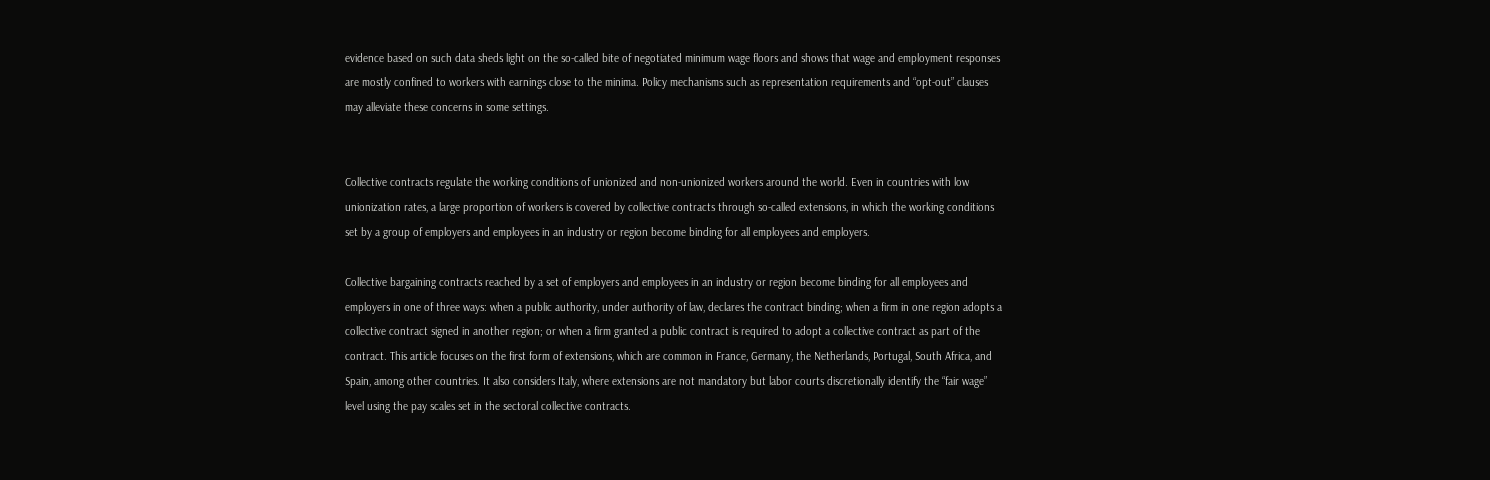evidence based on such data sheds light on the so-called bite of negotiated minimum wage floors and shows that wage and employment responses are mostly confined to workers with earnings close to the minima. Policy mechanisms such as representation requirements and “opt-out” clauses may alleviate these concerns in some settings.


Collective contracts regulate the working conditions of unionized and non-unionized workers around the world. Even in countries with low unionization rates, a large proportion of workers is covered by collective contracts through so-called extensions, in which the working conditions set by a group of employers and employees in an industry or region become binding for all employees and employers.

Collective bargaining contracts reached by a set of employers and employees in an industry or region become binding for all employees and employers in one of three ways: when a public authority, under authority of law, declares the contract binding; when a firm in one region adopts a collective contract signed in another region; or when a firm granted a public contract is required to adopt a collective contract as part of the contract. This article focuses on the first form of extensions, which are common in France, Germany, the Netherlands, Portugal, South Africa, and Spain, among other countries. It also considers Italy, where extensions are not mandatory but labor courts discretionally identify the “fair wage” level using the pay scales set in the sectoral collective contracts.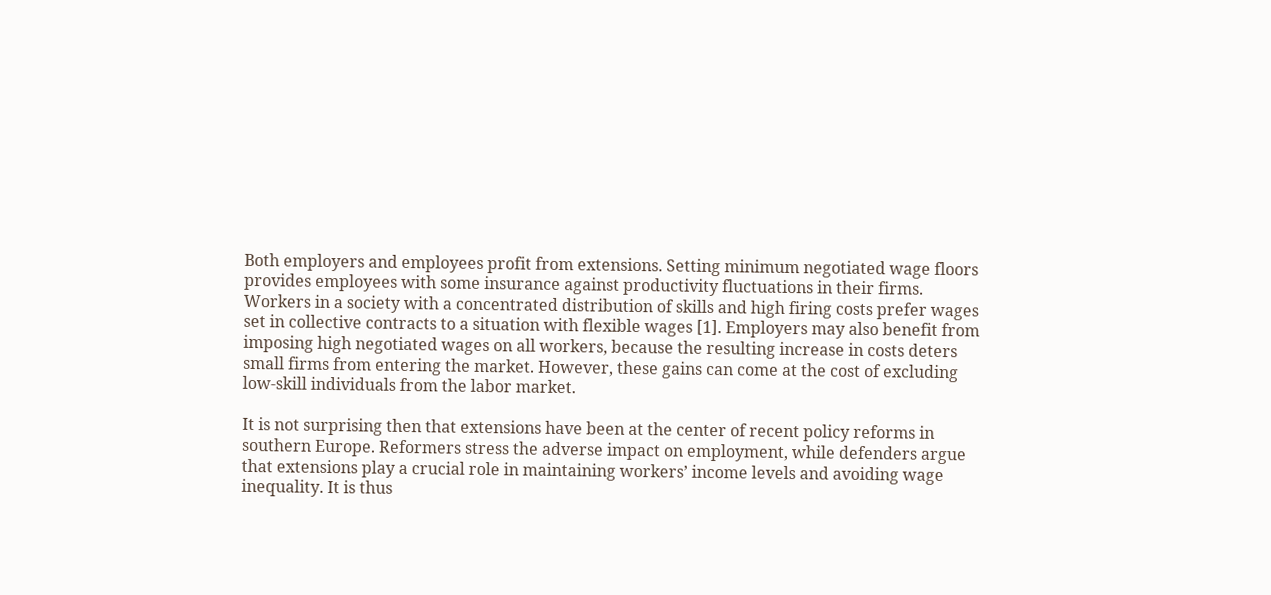Both employers and employees profit from extensions. Setting minimum negotiated wage floors provides employees with some insurance against productivity fluctuations in their firms. Workers in a society with a concentrated distribution of skills and high firing costs prefer wages set in collective contracts to a situation with flexible wages [1]. Employers may also benefit from imposing high negotiated wages on all workers, because the resulting increase in costs deters small firms from entering the market. However, these gains can come at the cost of excluding low-skill individuals from the labor market.

It is not surprising then that extensions have been at the center of recent policy reforms in southern Europe. Reformers stress the adverse impact on employment, while defenders argue that extensions play a crucial role in maintaining workers’ income levels and avoiding wage inequality. It is thus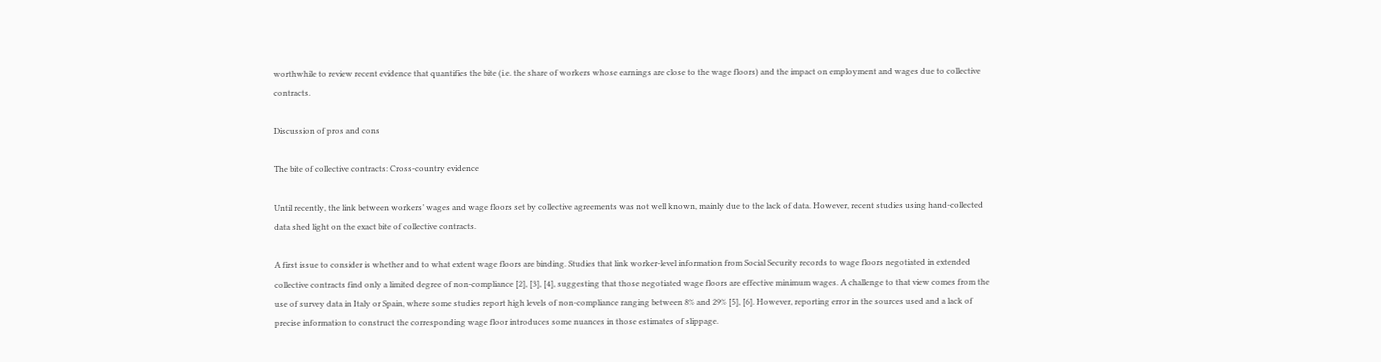worthwhile to review recent evidence that quantifies the bite (i.e. the share of workers whose earnings are close to the wage floors) and the impact on employment and wages due to collective contracts.

Discussion of pros and cons

The bite of collective contracts: Cross-country evidence

Until recently, the link between workers’ wages and wage floors set by collective agreements was not well known, mainly due to the lack of data. However, recent studies using hand-collected data shed light on the exact bite of collective contracts.

A first issue to consider is whether and to what extent wage floors are binding. Studies that link worker-level information from Social Security records to wage floors negotiated in extended collective contracts find only a limited degree of non-compliance [2], [3], [4], suggesting that those negotiated wage floors are effective minimum wages. A challenge to that view comes from the use of survey data in Italy or Spain, where some studies report high levels of non-compliance ranging between 8% and 29% [5], [6]. However, reporting error in the sources used and a lack of precise information to construct the corresponding wage floor introduces some nuances in those estimates of slippage.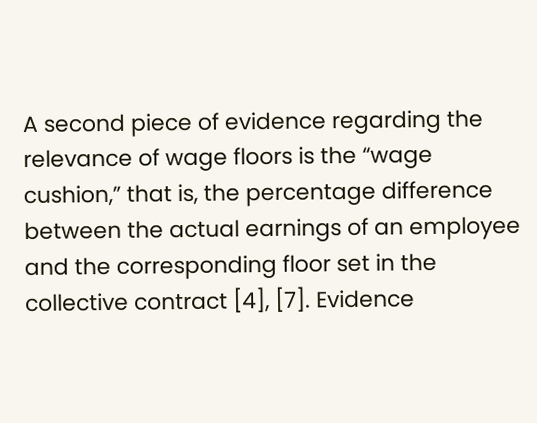A second piece of evidence regarding the relevance of wage floors is the “wage cushion,” that is, the percentage difference between the actual earnings of an employee and the corresponding floor set in the collective contract [4], [7]. Evidence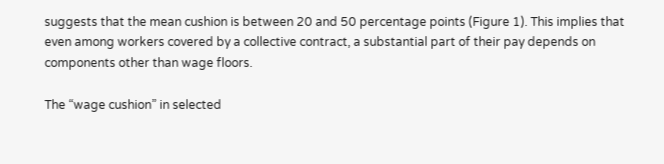suggests that the mean cushion is between 20 and 50 percentage points (Figure 1). This implies that even among workers covered by a collective contract, a substantial part of their pay depends on components other than wage floors.

The “wage cushion” in selected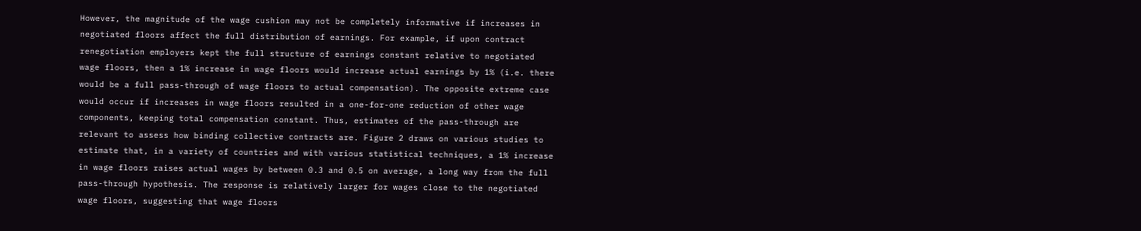However, the magnitude of the wage cushion may not be completely informative if increases in negotiated floors affect the full distribution of earnings. For example, if upon contract renegotiation employers kept the full structure of earnings constant relative to negotiated wage floors, then a 1% increase in wage floors would increase actual earnings by 1% (i.e. there would be a full pass-through of wage floors to actual compensation). The opposite extreme case would occur if increases in wage floors resulted in a one-for-one reduction of other wage components, keeping total compensation constant. Thus, estimates of the pass-through are relevant to assess how binding collective contracts are. Figure 2 draws on various studies to estimate that, in a variety of countries and with various statistical techniques, a 1% increase in wage floors raises actual wages by between 0.3 and 0.5 on average, a long way from the full pass-through hypothesis. The response is relatively larger for wages close to the negotiated wage floors, suggesting that wage floors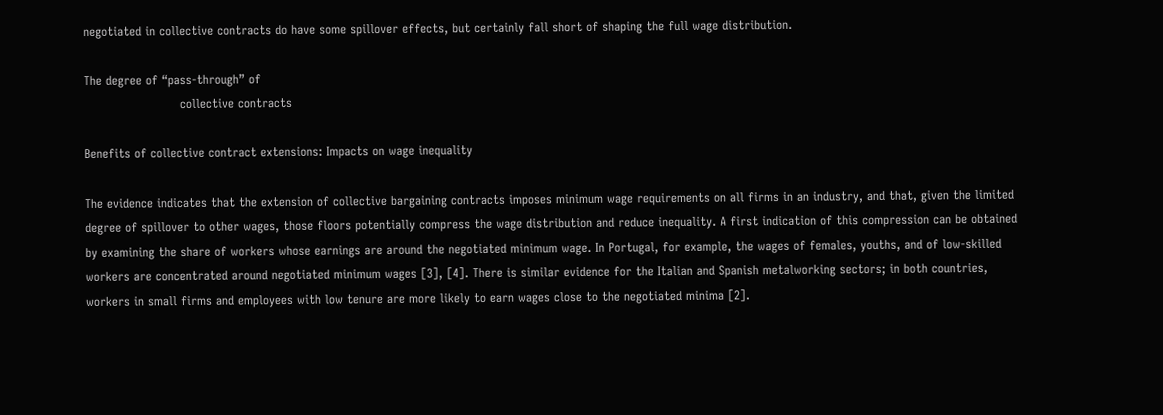negotiated in collective contracts do have some spillover effects, but certainly fall short of shaping the full wage distribution.

The degree of “pass-through” of
                        collective contracts

Benefits of collective contract extensions: Impacts on wage inequality

The evidence indicates that the extension of collective bargaining contracts imposes minimum wage requirements on all firms in an industry, and that, given the limited degree of spillover to other wages, those floors potentially compress the wage distribution and reduce inequality. A first indication of this compression can be obtained by examining the share of workers whose earnings are around the negotiated minimum wage. In Portugal, for example, the wages of females, youths, and of low-skilled workers are concentrated around negotiated minimum wages [3], [4]. There is similar evidence for the Italian and Spanish metalworking sectors; in both countries, workers in small firms and employees with low tenure are more likely to earn wages close to the negotiated minima [2].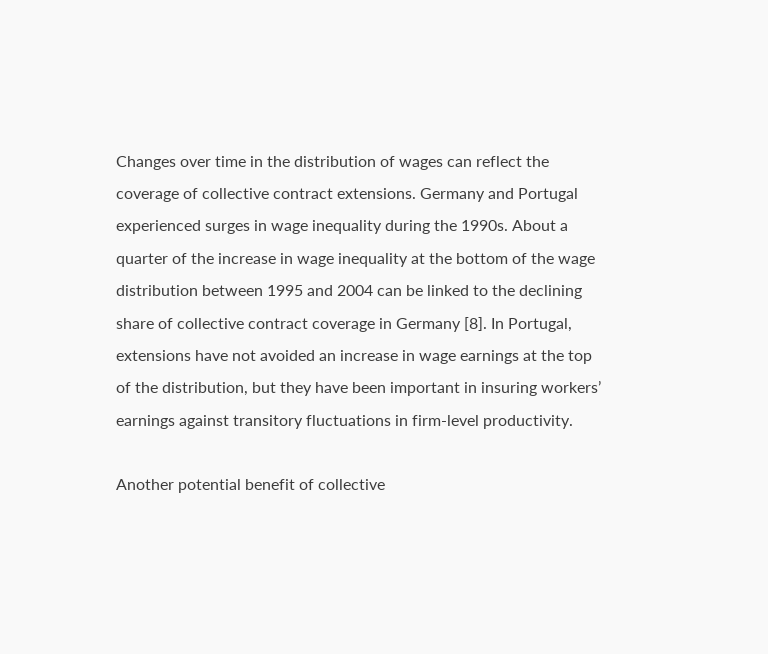Changes over time in the distribution of wages can reflect the coverage of collective contract extensions. Germany and Portugal experienced surges in wage inequality during the 1990s. About a quarter of the increase in wage inequality at the bottom of the wage distribution between 1995 and 2004 can be linked to the declining share of collective contract coverage in Germany [8]. In Portugal, extensions have not avoided an increase in wage earnings at the top of the distribution, but they have been important in insuring workers’ earnings against transitory fluctuations in firm-level productivity.

Another potential benefit of collective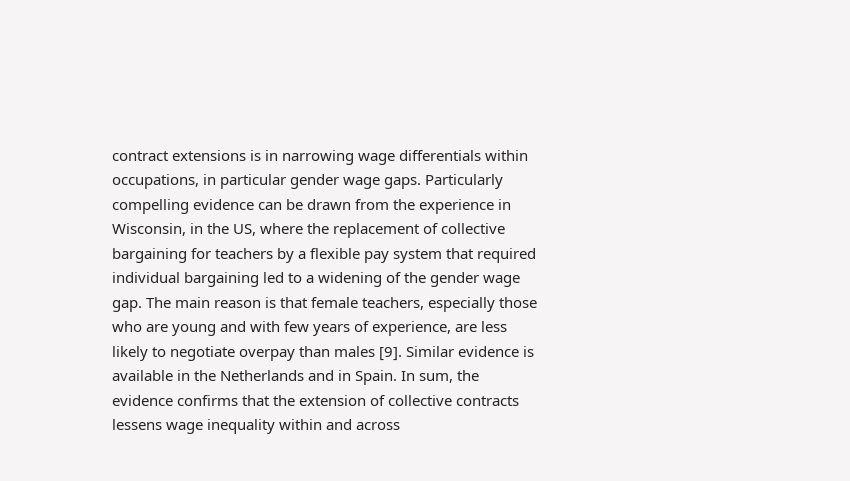contract extensions is in narrowing wage differentials within occupations, in particular gender wage gaps. Particularly compelling evidence can be drawn from the experience in Wisconsin, in the US, where the replacement of collective bargaining for teachers by a flexible pay system that required individual bargaining led to a widening of the gender wage gap. The main reason is that female teachers, especially those who are young and with few years of experience, are less likely to negotiate overpay than males [9]. Similar evidence is available in the Netherlands and in Spain. In sum, the evidence confirms that the extension of collective contracts lessens wage inequality within and across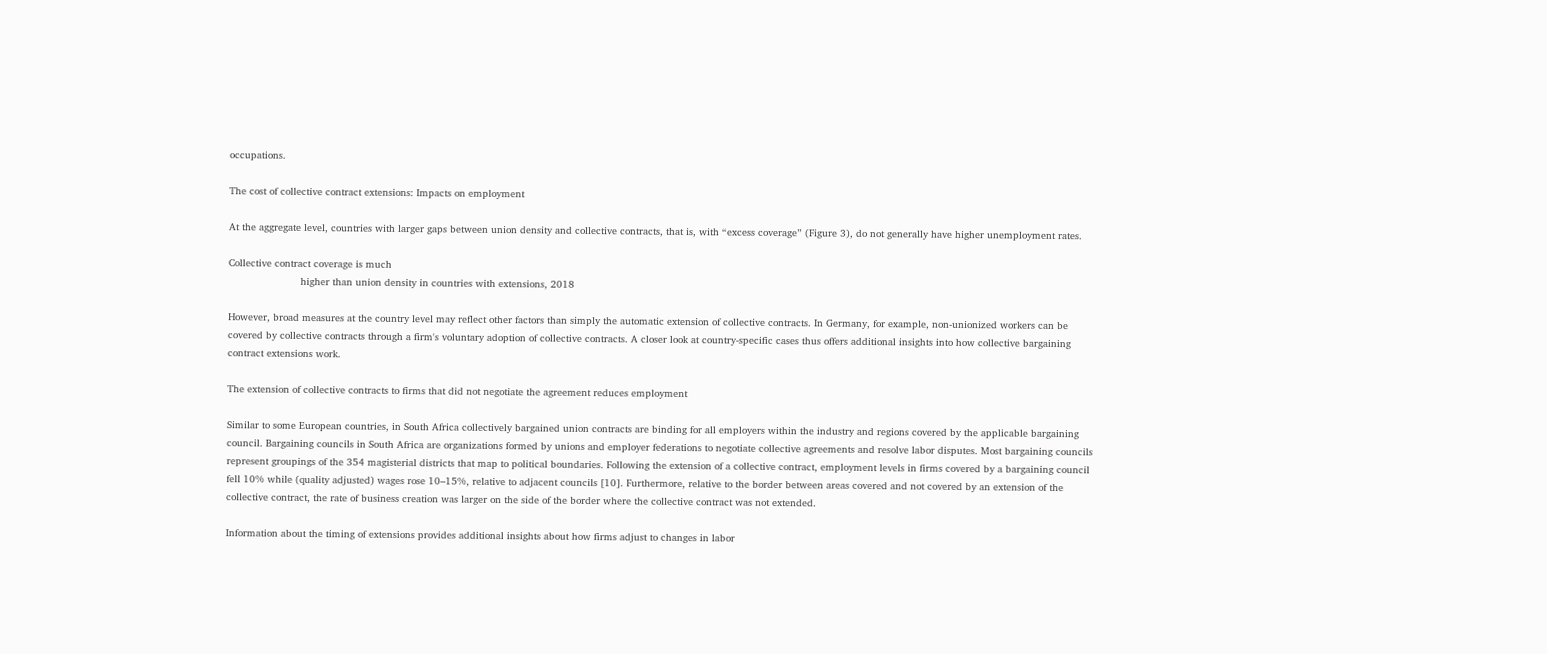occupations.

The cost of collective contract extensions: Impacts on employment

At the aggregate level, countries with larger gaps between union density and collective contracts, that is, with “excess coverage” (Figure 3), do not generally have higher unemployment rates.

Collective contract coverage is much
                        higher than union density in countries with extensions, 2018

However, broad measures at the country level may reflect other factors than simply the automatic extension of collective contracts. In Germany, for example, non-unionized workers can be covered by collective contracts through a firm's voluntary adoption of collective contracts. A closer look at country-specific cases thus offers additional insights into how collective bargaining contract extensions work.

The extension of collective contracts to firms that did not negotiate the agreement reduces employment

Similar to some European countries, in South Africa collectively bargained union contracts are binding for all employers within the industry and regions covered by the applicable bargaining council. Bargaining councils in South Africa are organizations formed by unions and employer federations to negotiate collective agreements and resolve labor disputes. Most bargaining councils represent groupings of the 354 magisterial districts that map to political boundaries. Following the extension of a collective contract, employment levels in firms covered by a bargaining council fell 10% while (quality adjusted) wages rose 10–15%, relative to adjacent councils [10]. Furthermore, relative to the border between areas covered and not covered by an extension of the collective contract, the rate of business creation was larger on the side of the border where the collective contract was not extended.

Information about the timing of extensions provides additional insights about how firms adjust to changes in labor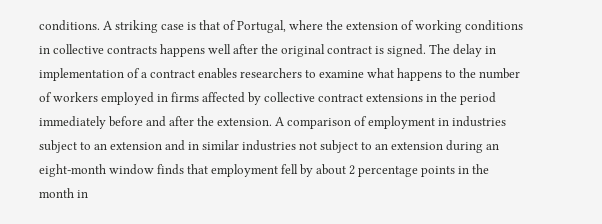conditions. A striking case is that of Portugal, where the extension of working conditions in collective contracts happens well after the original contract is signed. The delay in implementation of a contract enables researchers to examine what happens to the number of workers employed in firms affected by collective contract extensions in the period immediately before and after the extension. A comparison of employment in industries subject to an extension and in similar industries not subject to an extension during an eight-month window finds that employment fell by about 2 percentage points in the month in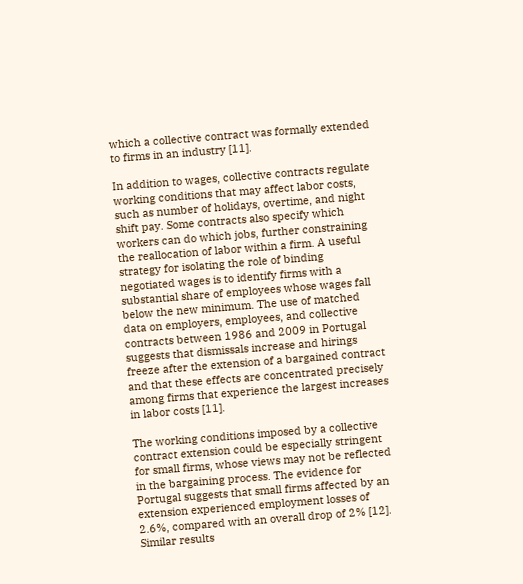which a collective contract was formally extended to firms in an industry [11].

In addition to wages, collective contracts regulate working conditions that may affect labor costs, such as number of holidays, overtime, and night shift pay. Some contracts also specify which workers can do which jobs, further constraining the reallocation of labor within a firm. A useful strategy for isolating the role of binding negotiated wages is to identify firms with a substantial share of employees whose wages fall below the new minimum. The use of matched data on employers, employees, and collective contracts between 1986 and 2009 in Portugal suggests that dismissals increase and hirings freeze after the extension of a bargained contract and that these effects are concentrated precisely among firms that experience the largest increases in labor costs [11].

The working conditions imposed by a collective contract extension could be especially stringent for small firms, whose views may not be reflected in the bargaining process. The evidence for Portugal suggests that small firms affected by an extension experienced employment losses of 2.6%, compared with an overall drop of 2% [12]. Similar results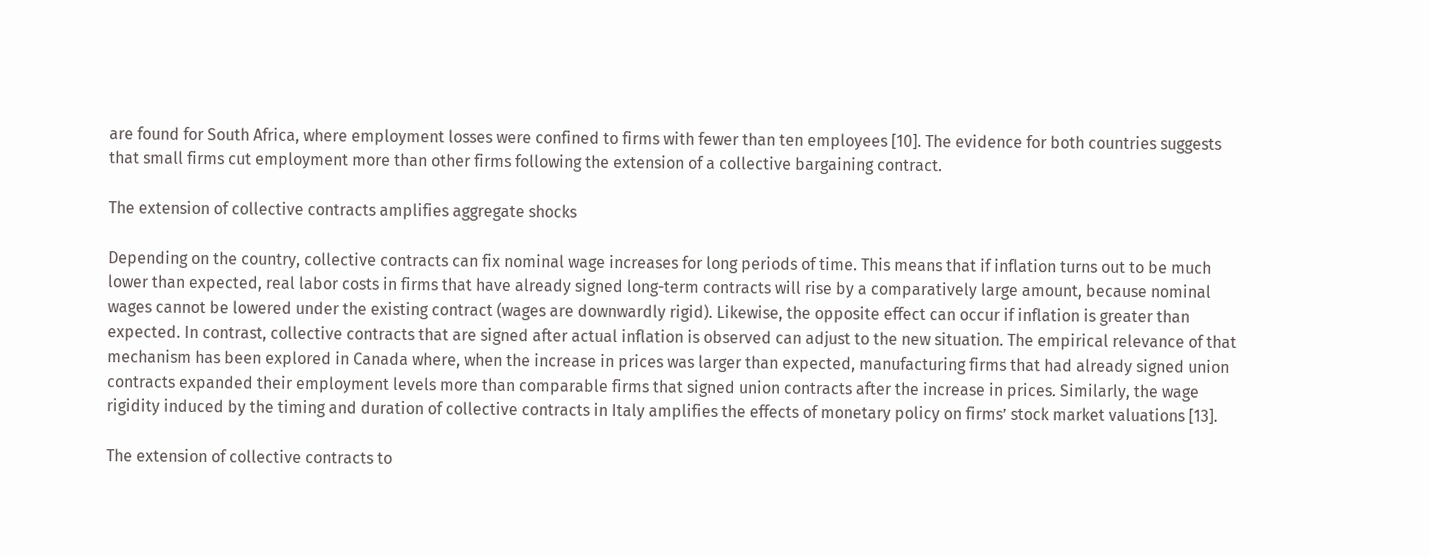are found for South Africa, where employment losses were confined to firms with fewer than ten employees [10]. The evidence for both countries suggests that small firms cut employment more than other firms following the extension of a collective bargaining contract.

The extension of collective contracts amplifies aggregate shocks

Depending on the country, collective contracts can fix nominal wage increases for long periods of time. This means that if inflation turns out to be much lower than expected, real labor costs in firms that have already signed long-term contracts will rise by a comparatively large amount, because nominal wages cannot be lowered under the existing contract (wages are downwardly rigid). Likewise, the opposite effect can occur if inflation is greater than expected. In contrast, collective contracts that are signed after actual inflation is observed can adjust to the new situation. The empirical relevance of that mechanism has been explored in Canada where, when the increase in prices was larger than expected, manufacturing firms that had already signed union contracts expanded their employment levels more than comparable firms that signed union contracts after the increase in prices. Similarly, the wage rigidity induced by the timing and duration of collective contracts in Italy amplifies the effects of monetary policy on firms’ stock market valuations [13].

The extension of collective contracts to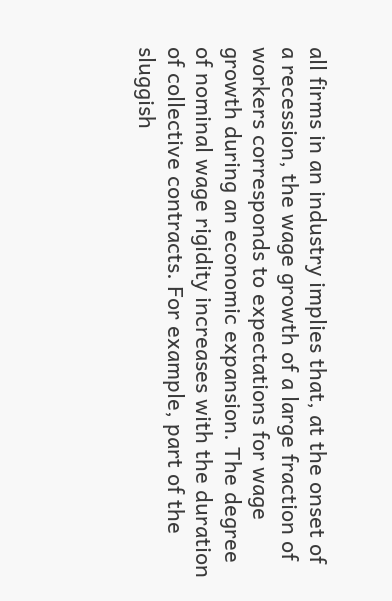all firms in an industry implies that, at the onset of a recession, the wage growth of a large fraction of workers corresponds to expectations for wage growth during an economic expansion. The degree of nominal wage rigidity increases with the duration of collective contracts. For example, part of the sluggish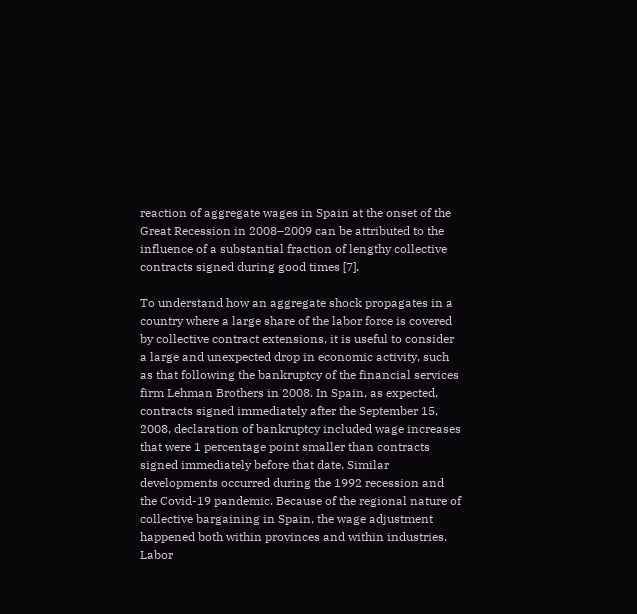reaction of aggregate wages in Spain at the onset of the Great Recession in 2008–2009 can be attributed to the influence of a substantial fraction of lengthy collective contracts signed during good times [7].

To understand how an aggregate shock propagates in a country where a large share of the labor force is covered by collective contract extensions, it is useful to consider a large and unexpected drop in economic activity, such as that following the bankruptcy of the financial services firm Lehman Brothers in 2008. In Spain, as expected, contracts signed immediately after the September 15, 2008, declaration of bankruptcy included wage increases that were 1 percentage point smaller than contracts signed immediately before that date. Similar developments occurred during the 1992 recession and the Covid-19 pandemic. Because of the regional nature of collective bargaining in Spain, the wage adjustment happened both within provinces and within industries. Labor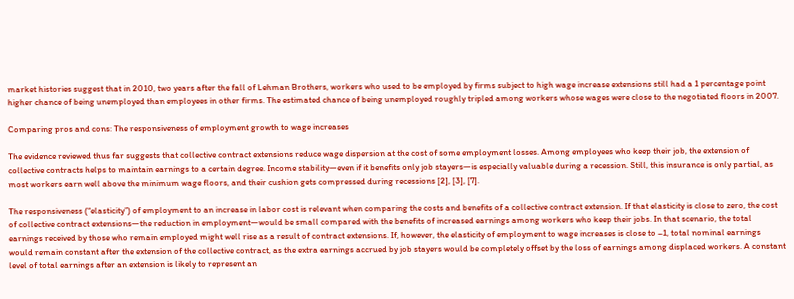market histories suggest that in 2010, two years after the fall of Lehman Brothers, workers who used to be employed by firms subject to high wage increase extensions still had a 1 percentage point higher chance of being unemployed than employees in other firms. The estimated chance of being unemployed roughly tripled among workers whose wages were close to the negotiated floors in 2007.

Comparing pros and cons: The responsiveness of employment growth to wage increases

The evidence reviewed thus far suggests that collective contract extensions reduce wage dispersion at the cost of some employment losses. Among employees who keep their job, the extension of collective contracts helps to maintain earnings to a certain degree. Income stability—even if it benefits only job stayers—is especially valuable during a recession. Still, this insurance is only partial, as most workers earn well above the minimum wage floors, and their cushion gets compressed during recessions [2], [3], [7].

The responsiveness (“elasticity”) of employment to an increase in labor cost is relevant when comparing the costs and benefits of a collective contract extension. If that elasticity is close to zero, the cost of collective contract extensions—the reduction in employment—would be small compared with the benefits of increased earnings among workers who keep their jobs. In that scenario, the total earnings received by those who remain employed might well rise as a result of contract extensions. If, however, the elasticity of employment to wage increases is close to –1, total nominal earnings would remain constant after the extension of the collective contract, as the extra earnings accrued by job stayers would be completely offset by the loss of earnings among displaced workers. A constant level of total earnings after an extension is likely to represent an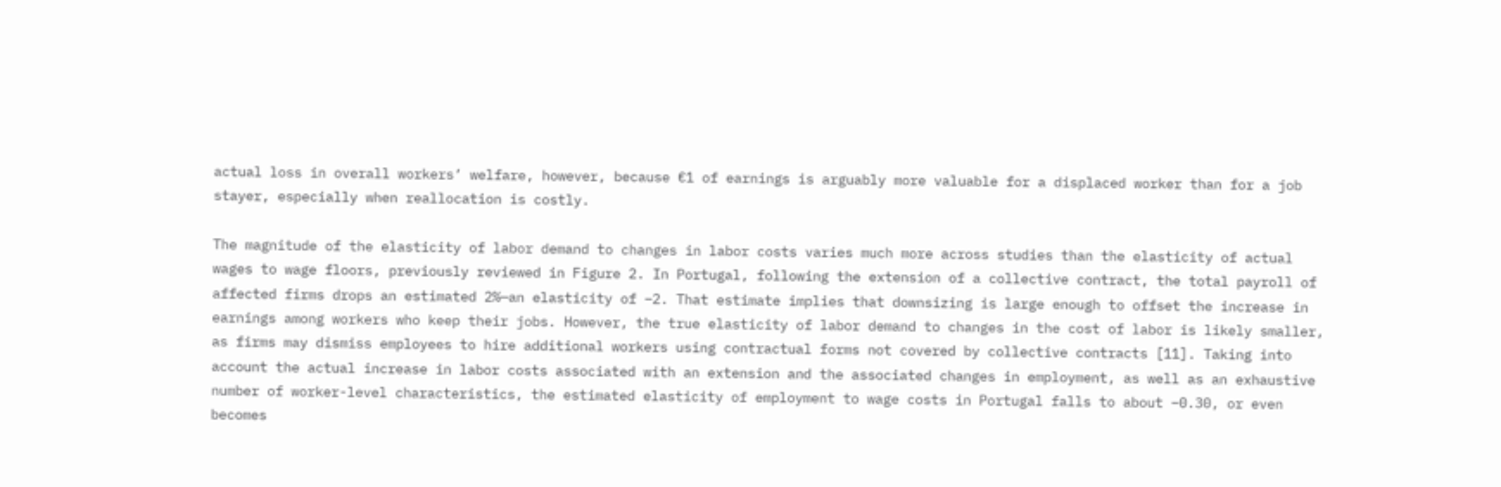actual loss in overall workers’ welfare, however, because €1 of earnings is arguably more valuable for a displaced worker than for a job stayer, especially when reallocation is costly.

The magnitude of the elasticity of labor demand to changes in labor costs varies much more across studies than the elasticity of actual wages to wage floors, previously reviewed in Figure 2. In Portugal, following the extension of a collective contract, the total payroll of affected firms drops an estimated 2%—an elasticity of –2. That estimate implies that downsizing is large enough to offset the increase in earnings among workers who keep their jobs. However, the true elasticity of labor demand to changes in the cost of labor is likely smaller, as firms may dismiss employees to hire additional workers using contractual forms not covered by collective contracts [11]. Taking into account the actual increase in labor costs associated with an extension and the associated changes in employment, as well as an exhaustive number of worker-level characteristics, the estimated elasticity of employment to wage costs in Portugal falls to about –0.30, or even becomes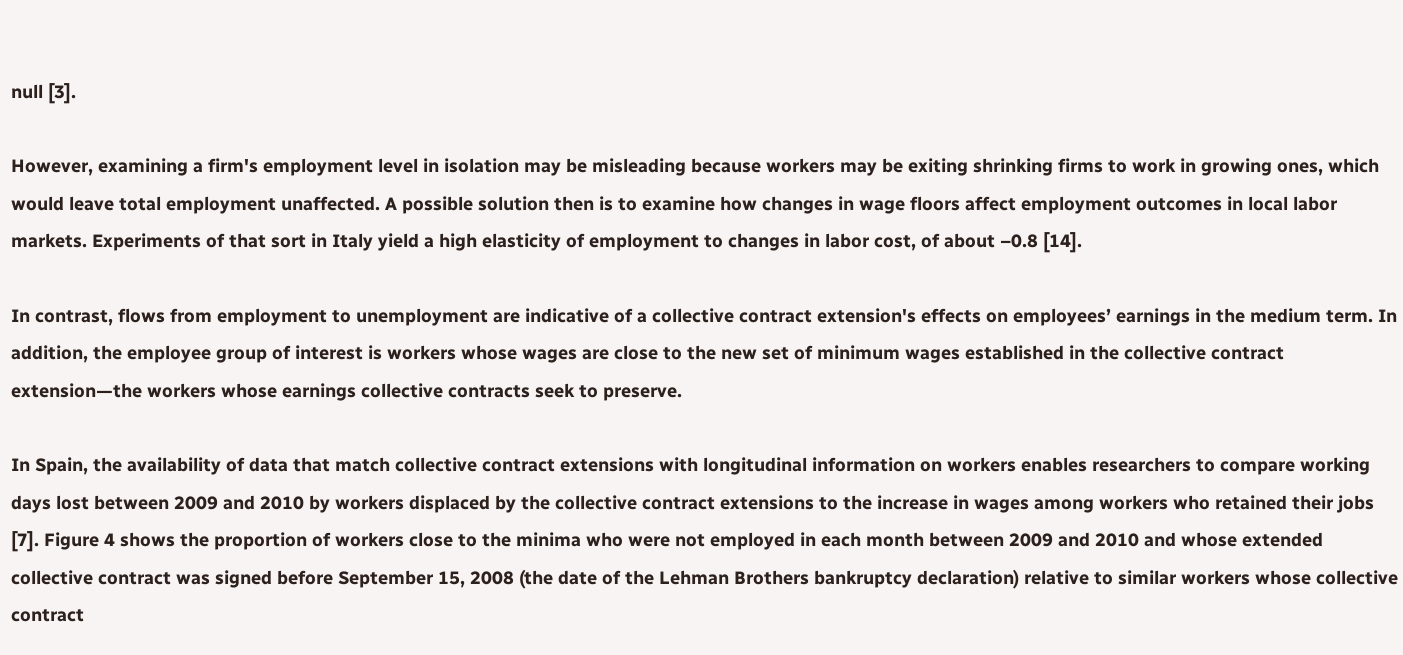null [3].

However, examining a firm's employment level in isolation may be misleading because workers may be exiting shrinking firms to work in growing ones, which would leave total employment unaffected. A possible solution then is to examine how changes in wage floors affect employment outcomes in local labor markets. Experiments of that sort in Italy yield a high elasticity of employment to changes in labor cost, of about –0.8 [14].

In contrast, flows from employment to unemployment are indicative of a collective contract extension's effects on employees’ earnings in the medium term. In addition, the employee group of interest is workers whose wages are close to the new set of minimum wages established in the collective contract extension—the workers whose earnings collective contracts seek to preserve.

In Spain, the availability of data that match collective contract extensions with longitudinal information on workers enables researchers to compare working days lost between 2009 and 2010 by workers displaced by the collective contract extensions to the increase in wages among workers who retained their jobs [7]. Figure 4 shows the proportion of workers close to the minima who were not employed in each month between 2009 and 2010 and whose extended collective contract was signed before September 15, 2008 (the date of the Lehman Brothers bankruptcy declaration) relative to similar workers whose collective contract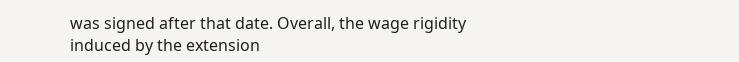was signed after that date. Overall, the wage rigidity induced by the extension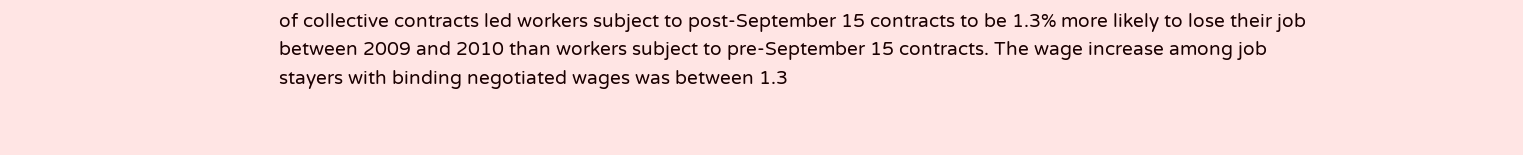of collective contracts led workers subject to post-September 15 contracts to be 1.3% more likely to lose their job between 2009 and 2010 than workers subject to pre-September 15 contracts. The wage increase among job stayers with binding negotiated wages was between 1.3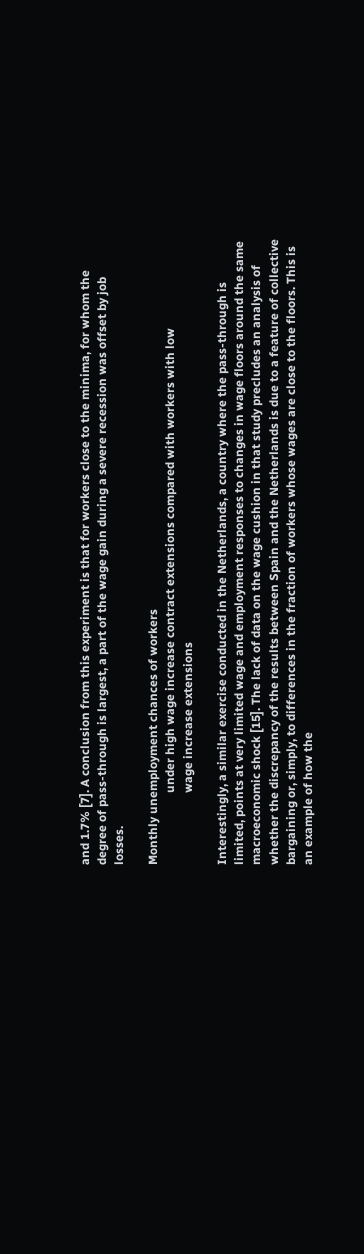and 1.7% [7]. A conclusion from this experiment is that for workers close to the minima, for whom the degree of pass-through is largest, a part of the wage gain during a severe recession was offset by job losses.

Monthly unemployment chances of workers
                        under high wage increase contract extensions compared with workers with low
                        wage increase extensions

Interestingly, a similar exercise conducted in the Netherlands, a country where the pass-through is limited, points at very limited wage and employment responses to changes in wage floors around the same macroeconomic shock [15]. The lack of data on the wage cushion in that study precludes an analysis of whether the discrepancy of the results between Spain and the Netherlands is due to a feature of collective bargaining or, simply, to differences in the fraction of workers whose wages are close to the floors. This is an example of how the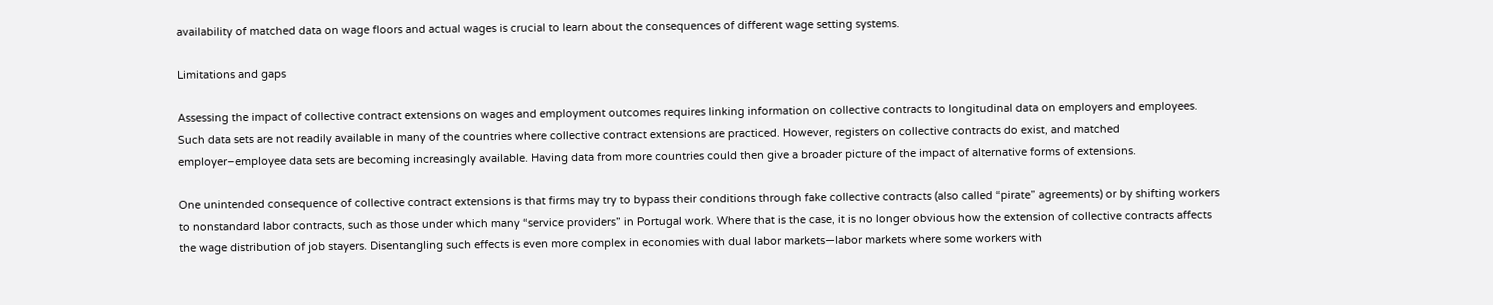availability of matched data on wage floors and actual wages is crucial to learn about the consequences of different wage setting systems.

Limitations and gaps

Assessing the impact of collective contract extensions on wages and employment outcomes requires linking information on collective contracts to longitudinal data on employers and employees. Such data sets are not readily available in many of the countries where collective contract extensions are practiced. However, registers on collective contracts do exist, and matched employer–employee data sets are becoming increasingly available. Having data from more countries could then give a broader picture of the impact of alternative forms of extensions.

One unintended consequence of collective contract extensions is that firms may try to bypass their conditions through fake collective contracts (also called “pirate” agreements) or by shifting workers to nonstandard labor contracts, such as those under which many “service providers” in Portugal work. Where that is the case, it is no longer obvious how the extension of collective contracts affects the wage distribution of job stayers. Disentangling such effects is even more complex in economies with dual labor markets—labor markets where some workers with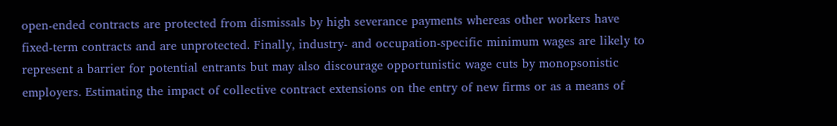open-ended contracts are protected from dismissals by high severance payments whereas other workers have fixed-term contracts and are unprotected. Finally, industry- and occupation-specific minimum wages are likely to represent a barrier for potential entrants but may also discourage opportunistic wage cuts by monopsonistic employers. Estimating the impact of collective contract extensions on the entry of new firms or as a means of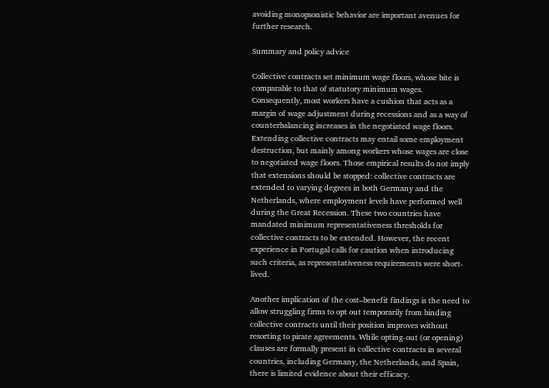avoiding monopsonistic behavior are important avenues for further research.

Summary and policy advice

Collective contracts set minimum wage floors, whose bite is comparable to that of statutory minimum wages. Consequently, most workers have a cushion that acts as a margin of wage adjustment during recessions and as a way of counterbalancing increases in the negotiated wage floors. Extending collective contracts may entail some employment destruction, but mainly among workers whose wages are close to negotiated wage floors. Those empirical results do not imply that extensions should be stopped: collective contracts are extended to varying degrees in both Germany and the Netherlands, where employment levels have performed well during the Great Recession. These two countries have mandated minimum representativeness thresholds for collective contracts to be extended. However, the recent experience in Portugal calls for caution when introducing such criteria, as representativeness requirements were short-lived.

Another implication of the cost–benefit findings is the need to allow struggling firms to opt out temporarily from binding collective contracts until their position improves without resorting to pirate agreements. While opting-out (or opening) clauses are formally present in collective contracts in several countries, including Germany, the Netherlands, and Spain, there is limited evidence about their efficacy.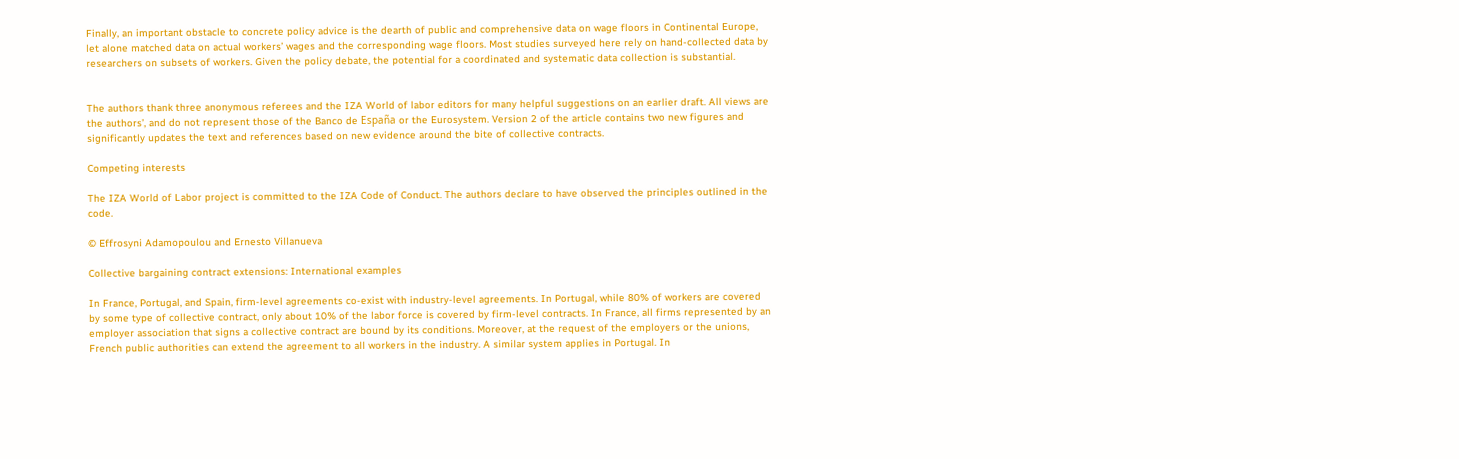Finally, an important obstacle to concrete policy advice is the dearth of public and comprehensive data on wage floors in Continental Europe, let alone matched data on actual workers’ wages and the corresponding wage floors. Most studies surveyed here rely on hand-collected data by researchers on subsets of workers. Given the policy debate, the potential for a coordinated and systematic data collection is substantial.


The authors thank three anonymous referees and the IZA World of labor editors for many helpful suggestions on an earlier draft. All views are the authors’, and do not represent those of the Banco de España or the Eurosystem. Version 2 of the article contains two new figures and significantly updates the text and references based on new evidence around the bite of collective contracts.

Competing interests

The IZA World of Labor project is committed to the IZA Code of Conduct. The authors declare to have observed the principles outlined in the code.

© Effrosyni Adamopoulou and Ernesto Villanueva

Collective bargaining contract extensions: International examples

In France, Portugal, and Spain, firm-level agreements co-exist with industry-level agreements. In Portugal, while 80% of workers are covered by some type of collective contract, only about 10% of the labor force is covered by firm-level contracts. In France, all firms represented by an employer association that signs a collective contract are bound by its conditions. Moreover, at the request of the employers or the unions, French public authorities can extend the agreement to all workers in the industry. A similar system applies in Portugal. In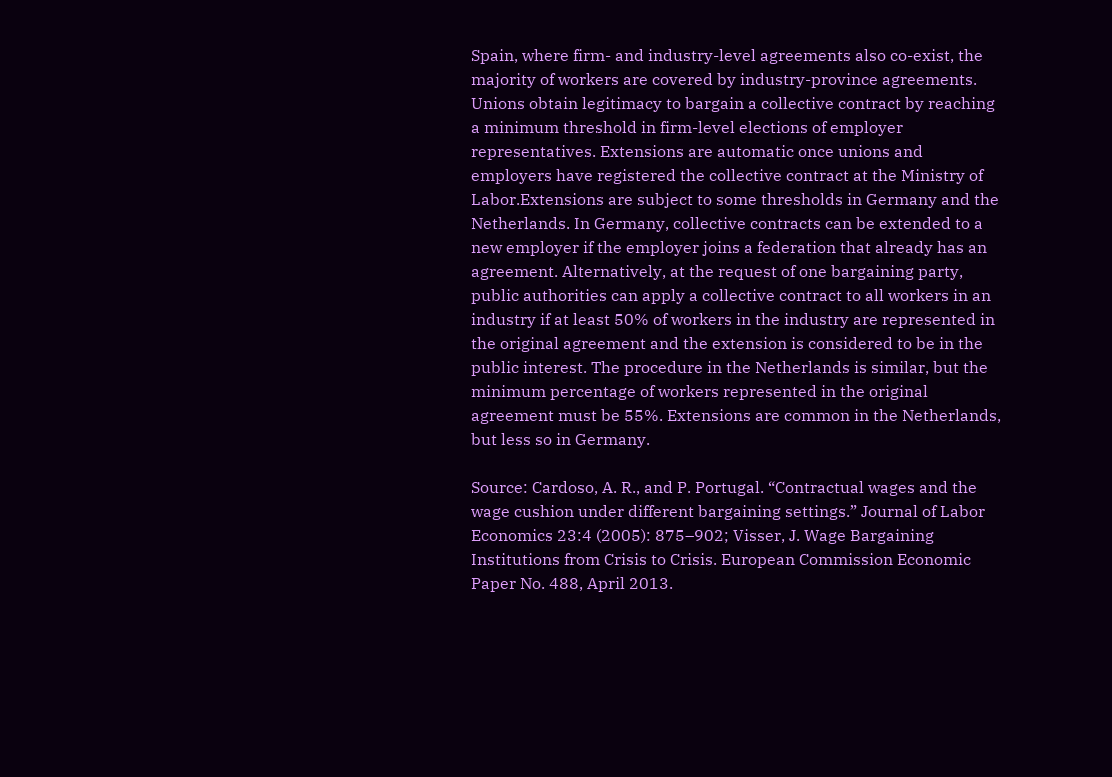Spain, where firm- and industry-level agreements also co-exist, the majority of workers are covered by industry-province agreements. Unions obtain legitimacy to bargain a collective contract by reaching a minimum threshold in firm-level elections of employer representatives. Extensions are automatic once unions and employers have registered the collective contract at the Ministry of Labor.Extensions are subject to some thresholds in Germany and the Netherlands. In Germany, collective contracts can be extended to a new employer if the employer joins a federation that already has an agreement. Alternatively, at the request of one bargaining party, public authorities can apply a collective contract to all workers in an industry if at least 50% of workers in the industry are represented in the original agreement and the extension is considered to be in the public interest. The procedure in the Netherlands is similar, but the minimum percentage of workers represented in the original agreement must be 55%. Extensions are common in the Netherlands, but less so in Germany.

Source: Cardoso, A. R., and P. Portugal. “Contractual wages and the wage cushion under different bargaining settings.” Journal of Labor Economics 23:4 (2005): 875–902; Visser, J. Wage Bargaining Institutions from Crisis to Crisis. European Commission Economic Paper No. 488, April 2013.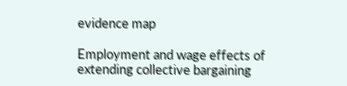evidence map

Employment and wage effects of extending collective bargaining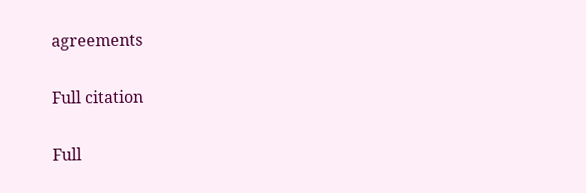agreements

Full citation

Full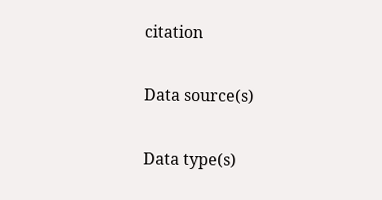citation

Data source(s)

Data type(s)